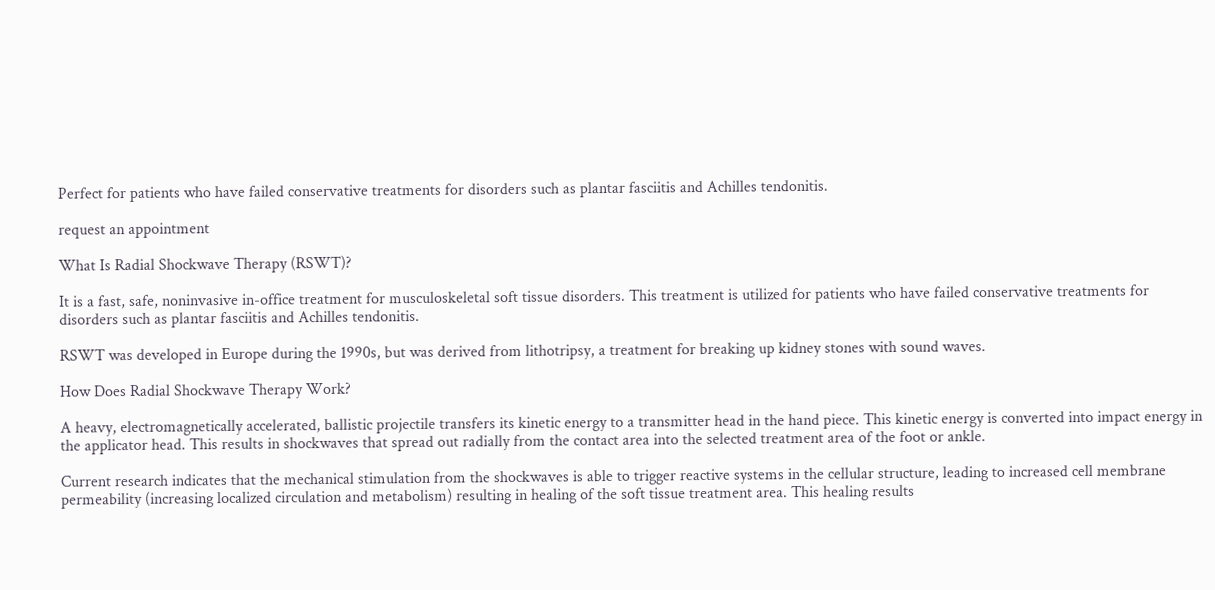Perfect for patients who have failed conservative treatments for disorders such as plantar fasciitis and Achilles tendonitis.

request an appointment

What Is Radial Shockwave Therapy (RSWT)?

It is a fast, safe, noninvasive in-office treatment for musculoskeletal soft tissue disorders. This treatment is utilized for patients who have failed conservative treatments for disorders such as plantar fasciitis and Achilles tendonitis.

RSWT was developed in Europe during the 1990s, but was derived from lithotripsy, a treatment for breaking up kidney stones with sound waves.

How Does Radial Shockwave Therapy Work?

A heavy, electromagnetically accelerated, ballistic projectile transfers its kinetic energy to a transmitter head in the hand piece. This kinetic energy is converted into impact energy in the applicator head. This results in shockwaves that spread out radially from the contact area into the selected treatment area of the foot or ankle.

Current research indicates that the mechanical stimulation from the shockwaves is able to trigger reactive systems in the cellular structure, leading to increased cell membrane permeability (increasing localized circulation and metabolism) resulting in healing of the soft tissue treatment area. This healing results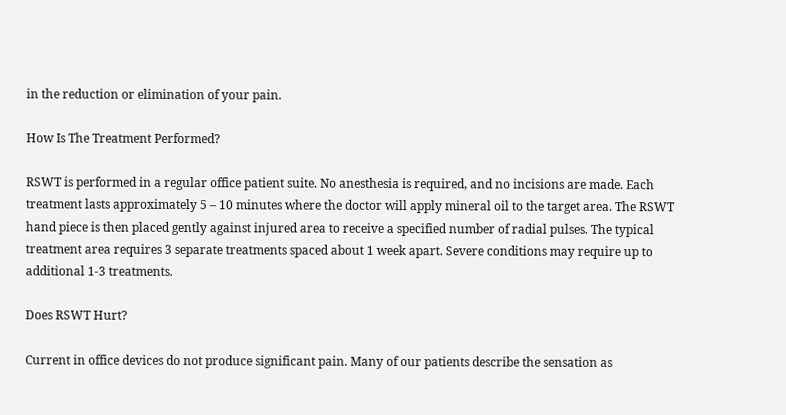in the reduction or elimination of your pain.

How Is The Treatment Performed?

RSWT is performed in a regular office patient suite. No anesthesia is required, and no incisions are made. Each treatment lasts approximately 5 – 10 minutes where the doctor will apply mineral oil to the target area. The RSWT hand piece is then placed gently against injured area to receive a specified number of radial pulses. The typical treatment area requires 3 separate treatments spaced about 1 week apart. Severe conditions may require up to additional 1-3 treatments.

Does RSWT Hurt?

Current in office devices do not produce significant pain. Many of our patients describe the sensation as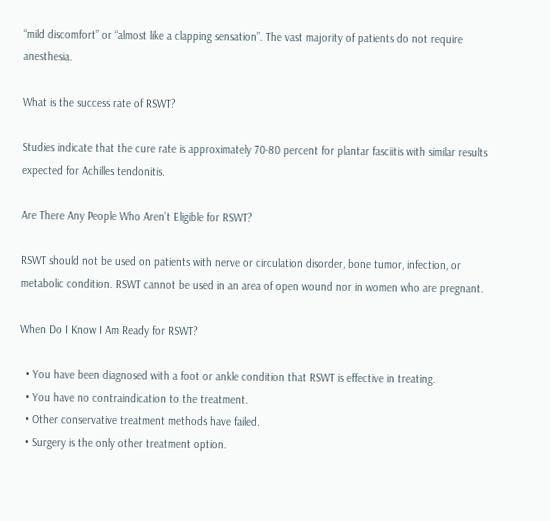“mild discomfort” or “almost like a clapping sensation”. The vast majority of patients do not require anesthesia.

What is the success rate of RSWT?

Studies indicate that the cure rate is approximately 70-80 percent for plantar fasciitis with similar results expected for Achilles tendonitis.

Are There Any People Who Aren’t Eligible for RSWT?

RSWT should not be used on patients with nerve or circulation disorder, bone tumor, infection, or metabolic condition. RSWT cannot be used in an area of open wound nor in women who are pregnant.

When Do I Know I Am Ready for RSWT?

  • You have been diagnosed with a foot or ankle condition that RSWT is effective in treating.
  • You have no contraindication to the treatment.
  • Other conservative treatment methods have failed.
  • Surgery is the only other treatment option.